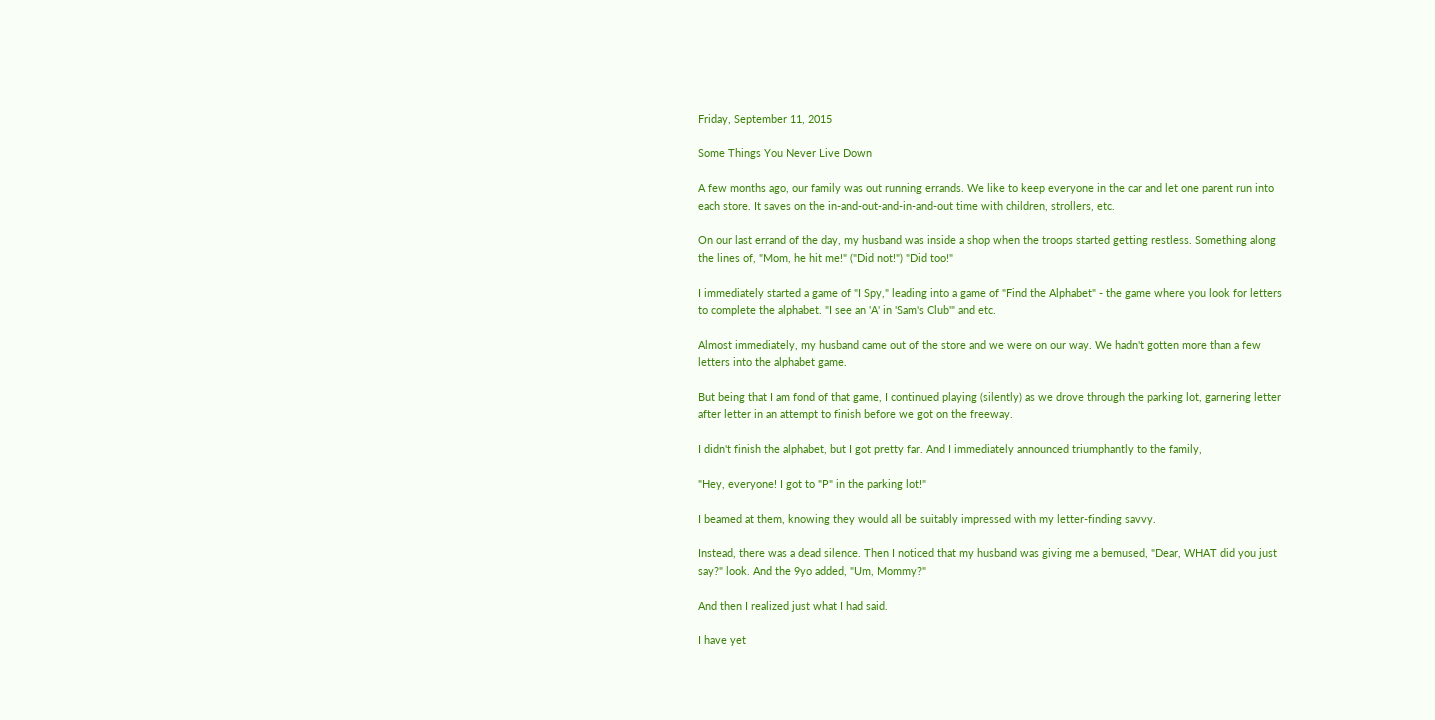Friday, September 11, 2015

Some Things You Never Live Down

A few months ago, our family was out running errands. We like to keep everyone in the car and let one parent run into each store. It saves on the in-and-out-and-in-and-out time with children, strollers, etc.

On our last errand of the day, my husband was inside a shop when the troops started getting restless. Something along the lines of, "Mom, he hit me!" ("Did not!") "Did too!"

I immediately started a game of "I Spy," leading into a game of "Find the Alphabet" - the game where you look for letters to complete the alphabet. "I see an 'A' in 'Sam's Club'" and etc.

Almost immediately, my husband came out of the store and we were on our way. We hadn't gotten more than a few letters into the alphabet game.

But being that I am fond of that game, I continued playing (silently) as we drove through the parking lot, garnering letter after letter in an attempt to finish before we got on the freeway.

I didn't finish the alphabet, but I got pretty far. And I immediately announced triumphantly to the family,

"Hey, everyone! I got to "P" in the parking lot!"

I beamed at them, knowing they would all be suitably impressed with my letter-finding savvy.

Instead, there was a dead silence. Then I noticed that my husband was giving me a bemused, "Dear, WHAT did you just say?" look. And the 9yo added, "Um, Mommy?"

And then I realized just what I had said.

I have yet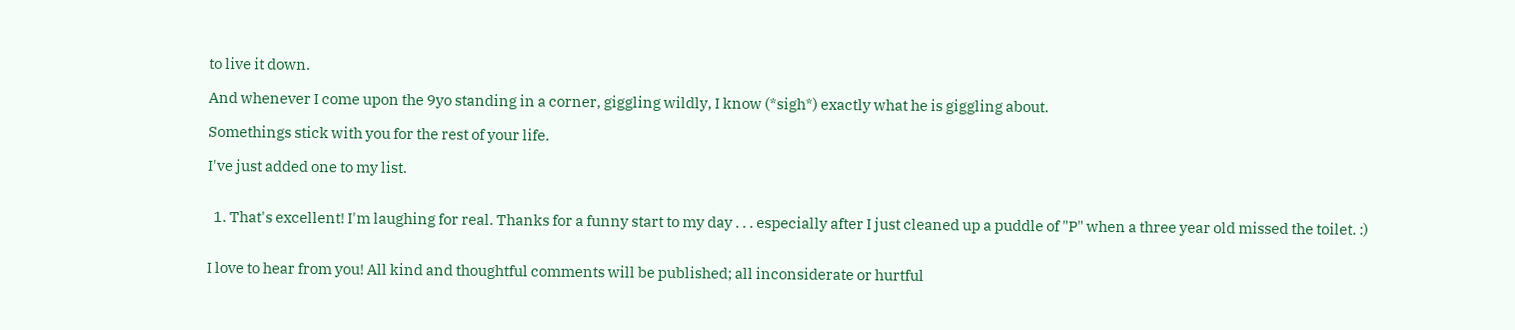to live it down.

And whenever I come upon the 9yo standing in a corner, giggling wildly, I know (*sigh*) exactly what he is giggling about.

Somethings stick with you for the rest of your life.

I've just added one to my list.


  1. That's excellent! I'm laughing for real. Thanks for a funny start to my day . . . especially after I just cleaned up a puddle of "P" when a three year old missed the toilet. :)


I love to hear from you! All kind and thoughtful comments will be published; all inconsiderate or hurtful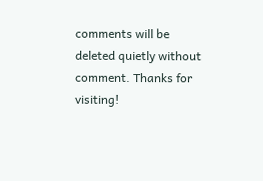comments will be deleted quietly without comment. Thanks for visiting!